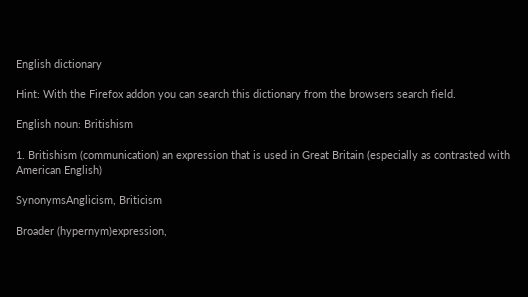English dictionary

Hint: With the Firefox addon you can search this dictionary from the browsers search field.

English noun: Britishism

1. Britishism (communication) an expression that is used in Great Britain (especially as contrasted with American English)

SynonymsAnglicism, Briticism

Broader (hypernym)expression,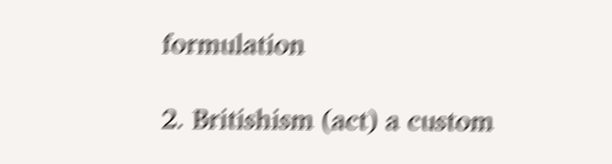formulation

2. Britishism (act) a custom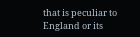that is peculiar to England or its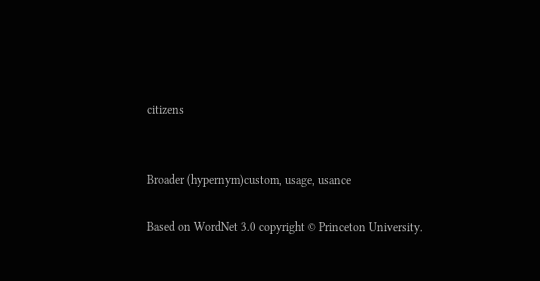citizens


Broader (hypernym)custom, usage, usance

Based on WordNet 3.0 copyright © Princeton University.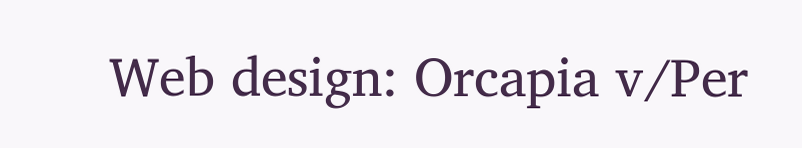Web design: Orcapia v/Per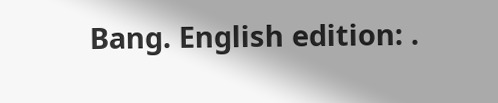Bang. English edition: .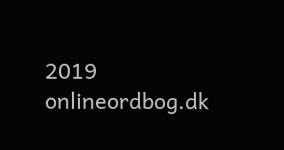2019 onlineordbog.dk